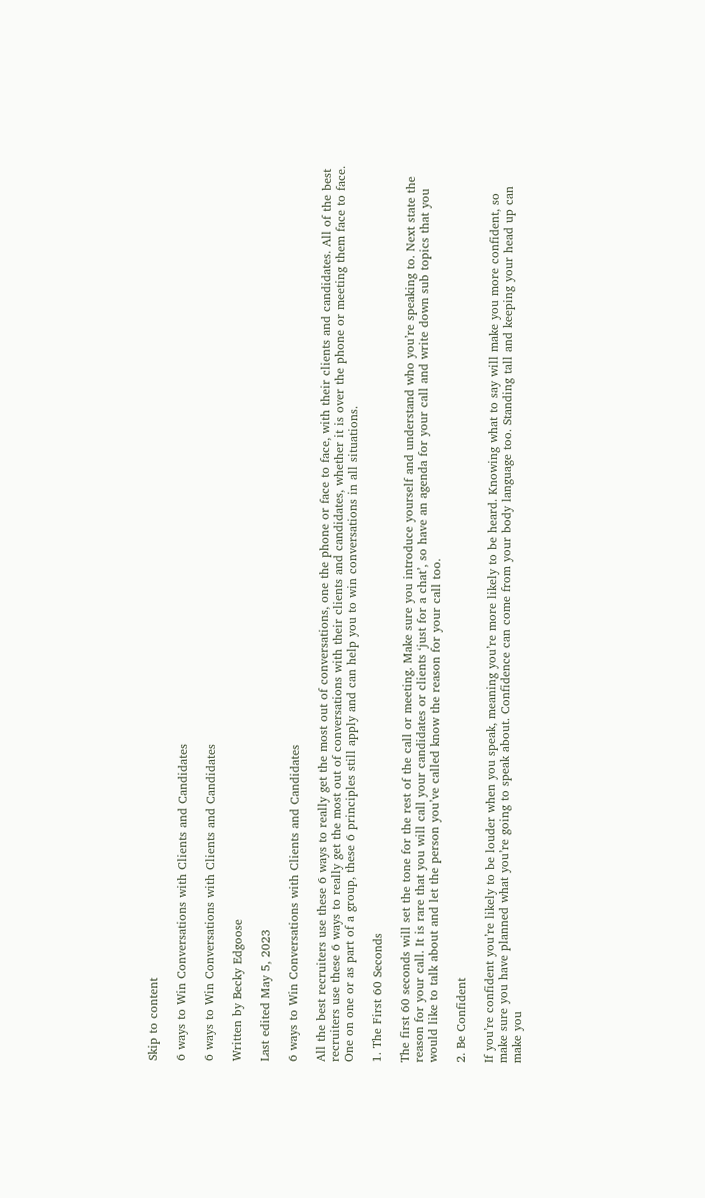Skip to content

6 ways to Win Conversations with Clients and Candidates

6 ways to Win Conversations with Clients and Candidates

Written by Becky Edgoose

Last edited May 5, 2023

6 ways to Win Conversations with Clients and Candidates

All the best recruiters use these 6 ways to really get the most out of conversations, one the phone or face to face, with their clients and candidates. All of the best recruiters use these 6 ways to really get the most out of conversations with their clients and candidates, whether it is over the phone or meeting them face to face. One on one or as part of a group, these 6 principles still apply and can help you to win conversations in all situations.

1. The First 60 Seconds

The first 60 seconds will set the tone for the rest of the call or meeting. Make sure you introduce yourself and understand who you’re speaking to. Next state the reason for your call. It is rare that you will call your candidates or clients ‘just for a chat’, so have an agenda for your call and write down sub topics that you would like to talk about and let the person you’ve called know the reason for your call too.

2. Be Confident

If you’re confident you’re likely to be louder when you speak, meaning you’re more likely to be heard. Knowing what to say will make you more confident, so make sure you have planned what you’re going to speak about. Confidence can come from your body language too. Standing tall and keeping your head up can make you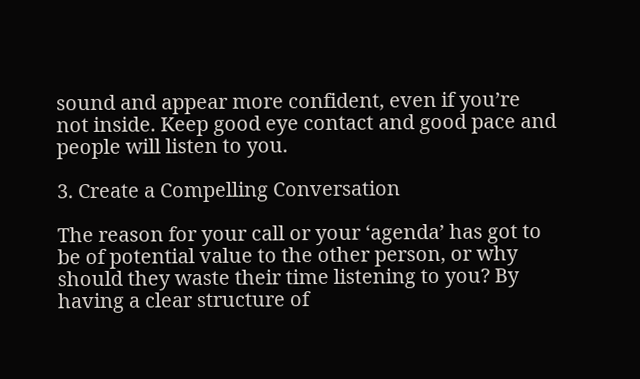sound and appear more confident, even if you’re not inside. Keep good eye contact and good pace and people will listen to you.

3. Create a Compelling Conversation

The reason for your call or your ‘agenda’ has got to be of potential value to the other person, or why should they waste their time listening to you? By having a clear structure of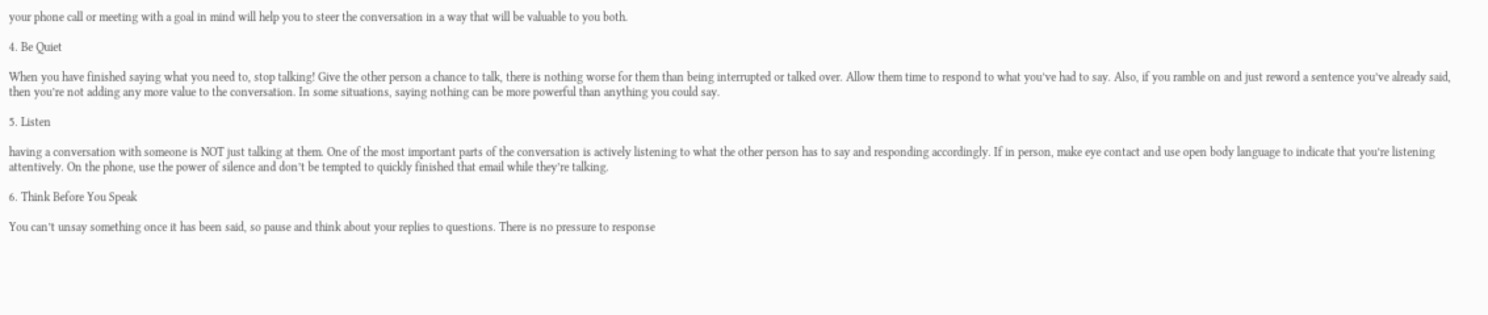your phone call or meeting with a goal in mind will help you to steer the conversation in a way that will be valuable to you both.

4. Be Quiet

When you have finished saying what you need to, stop talking! Give the other person a chance to talk, there is nothing worse for them than being interrupted or talked over. Allow them time to respond to what you’ve had to say. Also, if you ramble on and just reword a sentence you’ve already said, then you’re not adding any more value to the conversation. In some situations, saying nothing can be more powerful than anything you could say.

5. Listen

having a conversation with someone is NOT just talking at them. One of the most important parts of the conversation is actively listening to what the other person has to say and responding accordingly. If in person, make eye contact and use open body language to indicate that you’re listening attentively. On the phone, use the power of silence and don’t be tempted to quickly finished that email while they’re talking.

6. Think Before You Speak

You can’t unsay something once it has been said, so pause and think about your replies to questions. There is no pressure to response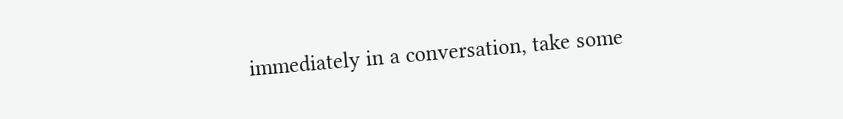immediately in a conversation, take some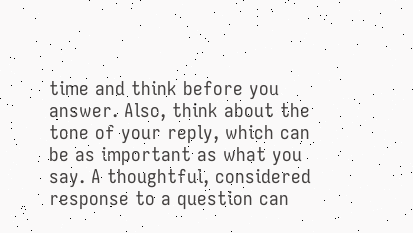time and think before you answer. Also, think about the tone of your reply, which can be as important as what you say. A thoughtful, considered response to a question can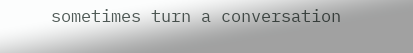sometimes turn a conversation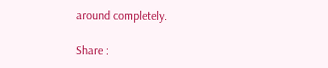around completely.

Share :